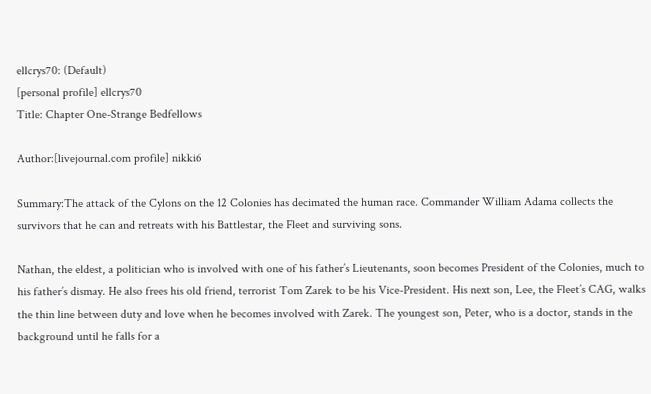ellcrys70: (Default)
[personal profile] ellcrys70
Title: Chapter One-Strange Bedfellows

Author:[livejournal.com profile] nikki6

Summary:The attack of the Cylons on the 12 Colonies has decimated the human race. Commander William Adama collects the survivors that he can and retreats with his Battlestar, the Fleet and surviving sons.

Nathan, the eldest, a politician who is involved with one of his father’s Lieutenants, soon becomes President of the Colonies, much to his father’s dismay. He also frees his old friend, terrorist Tom Zarek to be his Vice-President. His next son, Lee, the Fleet’s CAG, walks the thin line between duty and love when he becomes involved with Zarek. The youngest son, Peter, who is a doctor, stands in the background until he falls for a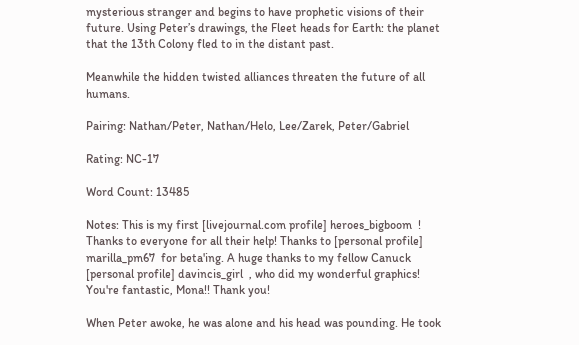mysterious stranger and begins to have prophetic visions of their future. Using Peter’s drawings, the Fleet heads for Earth: the planet that the 13th Colony fled to in the distant past.

Meanwhile the hidden twisted alliances threaten the future of all humans.

Pairing: Nathan/Peter, Nathan/Helo, Lee/Zarek, Peter/Gabriel

Rating: NC-17

Word Count: 13485

Notes: This is my first [livejournal.com profile] heroes_bigboom  ! Thanks to everyone for all their help! Thanks to [personal profile] marilla_pm67  for beta'ing. A huge thanks to my fellow Canuck [personal profile] davincis_girl  , who did my wonderful graphics! You're fantastic, Mona!! Thank you!

When Peter awoke, he was alone and his head was pounding. He took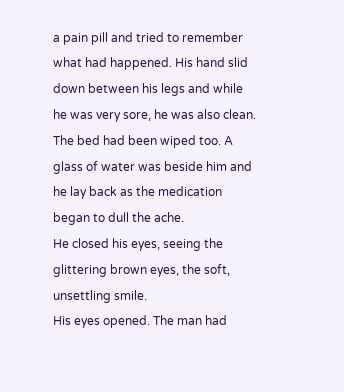a pain pill and tried to remember what had happened. His hand slid down between his legs and while he was very sore, he was also clean. The bed had been wiped too. A glass of water was beside him and he lay back as the medication began to dull the ache.
He closed his eyes, seeing the glittering brown eyes, the soft, unsettling smile.
His eyes opened. The man had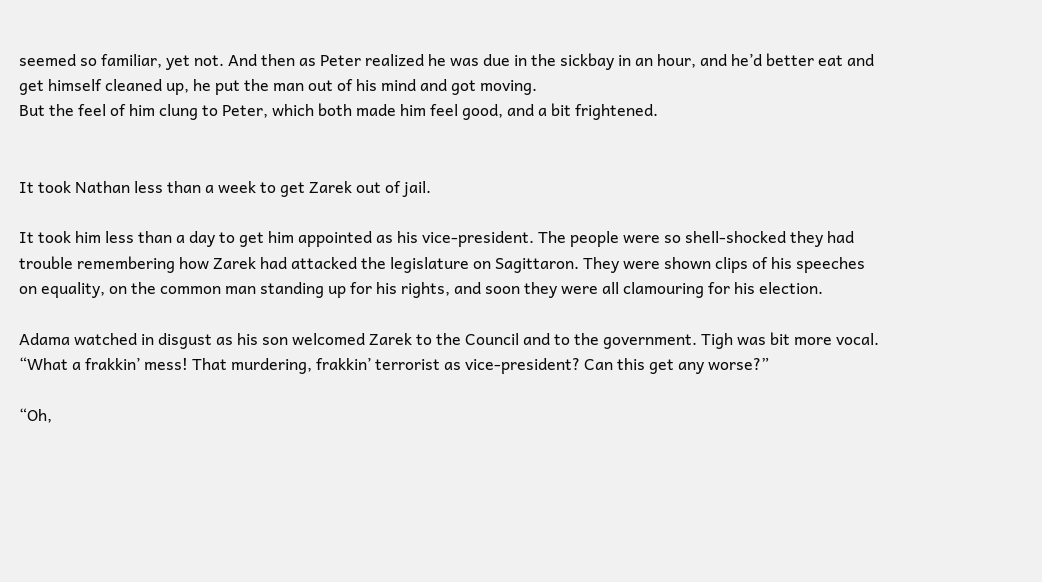seemed so familiar, yet not. And then as Peter realized he was due in the sickbay in an hour, and he’d better eat and get himself cleaned up, he put the man out of his mind and got moving.
But the feel of him clung to Peter, which both made him feel good, and a bit frightened.


It took Nathan less than a week to get Zarek out of jail.

It took him less than a day to get him appointed as his vice-president. The people were so shell-shocked they had trouble remembering how Zarek had attacked the legislature on Sagittaron. They were shown clips of his speeches on equality, on the common man standing up for his rights, and soon they were all clamouring for his election.

Adama watched in disgust as his son welcomed Zarek to the Council and to the government. Tigh was bit more vocal. “What a frakkin’ mess! That murdering, frakkin’ terrorist as vice-president? Can this get any worse?”

“Oh,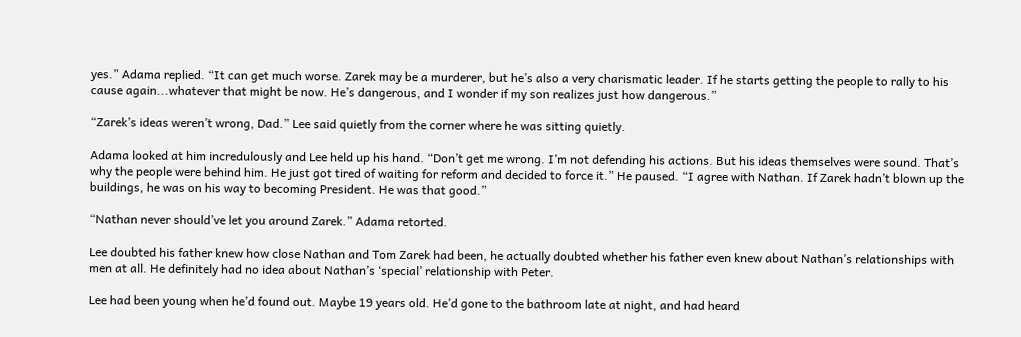yes.” Adama replied. “It can get much worse. Zarek may be a murderer, but he’s also a very charismatic leader. If he starts getting the people to rally to his cause again...whatever that might be now. He’s dangerous, and I wonder if my son realizes just how dangerous.”

“Zarek’s ideas weren’t wrong, Dad.” Lee said quietly from the corner where he was sitting quietly.

Adama looked at him incredulously and Lee held up his hand. “Don’t get me wrong. I’m not defending his actions. But his ideas themselves were sound. That’s why the people were behind him. He just got tired of waiting for reform and decided to force it.” He paused. “I agree with Nathan. If Zarek hadn’t blown up the buildings, he was on his way to becoming President. He was that good.”

“Nathan never should’ve let you around Zarek.” Adama retorted.

Lee doubted his father knew how close Nathan and Tom Zarek had been, he actually doubted whether his father even knew about Nathan’s relationships with men at all. He definitely had no idea about Nathan’s ‘special’ relationship with Peter.

Lee had been young when he’d found out. Maybe 19 years old. He’d gone to the bathroom late at night, and had heard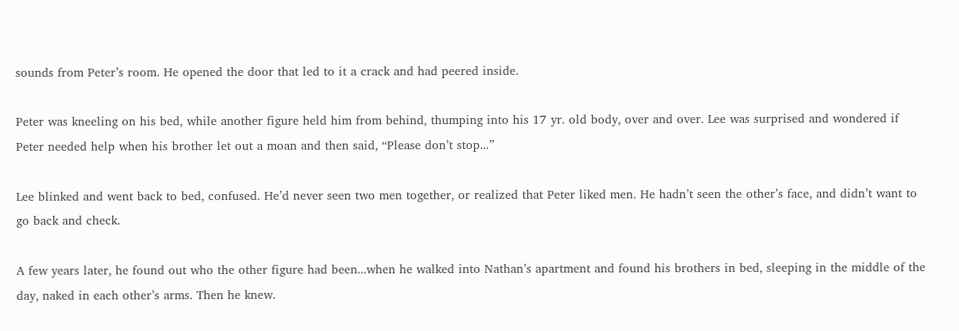sounds from Peter’s room. He opened the door that led to it a crack and had peered inside.

Peter was kneeling on his bed, while another figure held him from behind, thumping into his 17 yr. old body, over and over. Lee was surprised and wondered if Peter needed help when his brother let out a moan and then said, “Please don’t stop...”

Lee blinked and went back to bed, confused. He’d never seen two men together, or realized that Peter liked men. He hadn’t seen the other’s face, and didn’t want to go back and check.

A few years later, he found out who the other figure had been...when he walked into Nathan’s apartment and found his brothers in bed, sleeping in the middle of the day, naked in each other’s arms. Then he knew.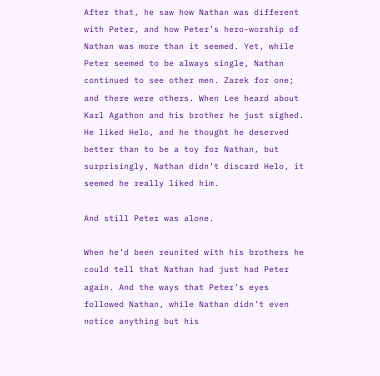After that, he saw how Nathan was different with Peter, and how Peter’s hero-worship of Nathan was more than it seemed. Yet, while Peter seemed to be always single, Nathan continued to see other men. Zarek for one; and there were others. When Lee heard about Karl Agathon and his brother he just sighed. He liked Helo, and he thought he deserved better than to be a toy for Nathan, but surprisingly, Nathan didn’t discard Helo, it seemed he really liked him.

And still Peter was alone.

When he’d been reunited with his brothers he could tell that Nathan had just had Peter again. And the ways that Peter’s eyes followed Nathan, while Nathan didn’t even notice anything but his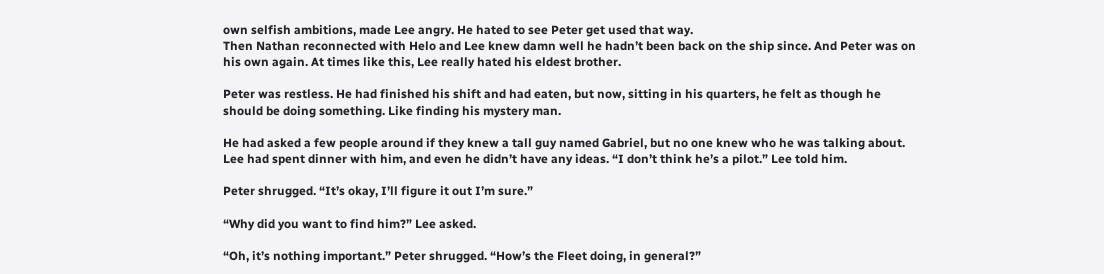own selfish ambitions, made Lee angry. He hated to see Peter get used that way.
Then Nathan reconnected with Helo and Lee knew damn well he hadn’t been back on the ship since. And Peter was on his own again. At times like this, Lee really hated his eldest brother.

Peter was restless. He had finished his shift and had eaten, but now, sitting in his quarters, he felt as though he should be doing something. Like finding his mystery man.

He had asked a few people around if they knew a tall guy named Gabriel, but no one knew who he was talking about. Lee had spent dinner with him, and even he didn’t have any ideas. “I don’t think he’s a pilot.” Lee told him.

Peter shrugged. “It’s okay, I’ll figure it out I’m sure.”

“Why did you want to find him?” Lee asked.

“Oh, it’s nothing important.” Peter shrugged. “How’s the Fleet doing, in general?”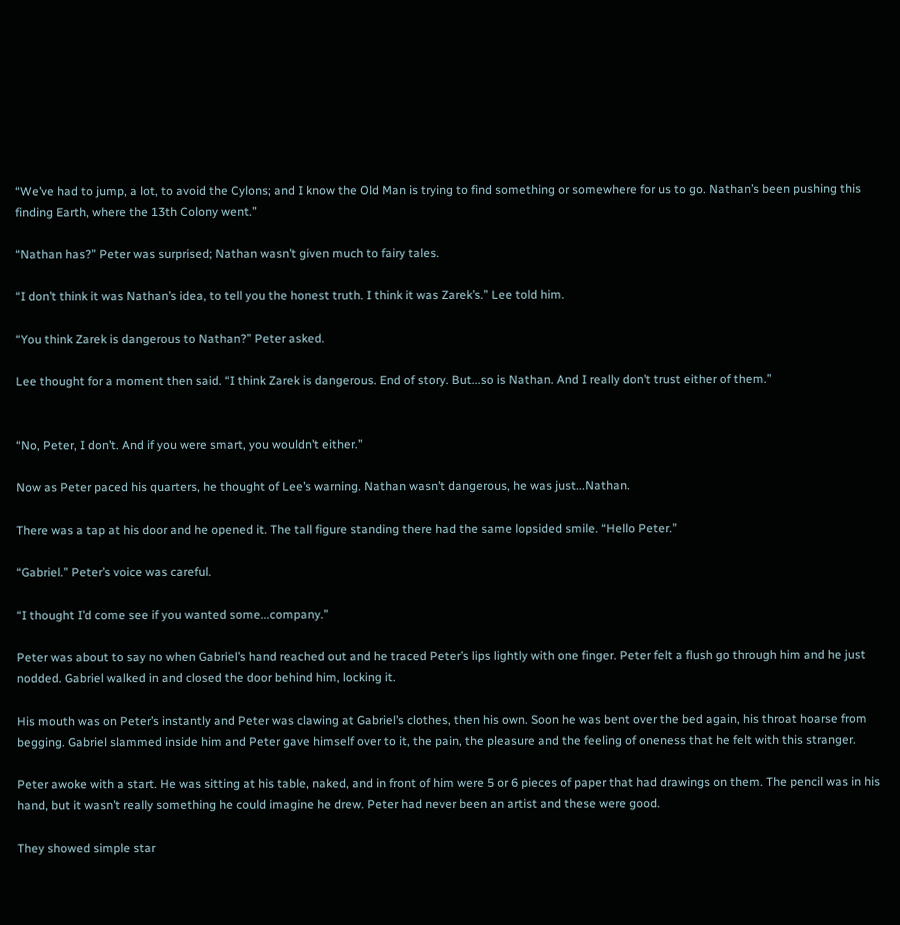“We’ve had to jump, a lot, to avoid the Cylons; and I know the Old Man is trying to find something or somewhere for us to go. Nathan’s been pushing this finding Earth, where the 13th Colony went.”

“Nathan has?” Peter was surprised; Nathan wasn’t given much to fairy tales.

“I don’t think it was Nathan’s idea, to tell you the honest truth. I think it was Zarek’s.” Lee told him.

“You think Zarek is dangerous to Nathan?” Peter asked.

Lee thought for a moment then said. “I think Zarek is dangerous. End of story. But...so is Nathan. And I really don’t trust either of them.”


“No, Peter, I don’t. And if you were smart, you wouldn’t either.”

Now as Peter paced his quarters, he thought of Lee’s warning. Nathan wasn’t dangerous, he was just...Nathan.

There was a tap at his door and he opened it. The tall figure standing there had the same lopsided smile. “Hello Peter.”

“Gabriel.” Peter’s voice was careful.

“I thought I’d come see if you wanted some...company.”

Peter was about to say no when Gabriel’s hand reached out and he traced Peter’s lips lightly with one finger. Peter felt a flush go through him and he just nodded. Gabriel walked in and closed the door behind him, locking it.

His mouth was on Peter’s instantly and Peter was clawing at Gabriel’s clothes, then his own. Soon he was bent over the bed again, his throat hoarse from begging. Gabriel slammed inside him and Peter gave himself over to it, the pain, the pleasure and the feeling of oneness that he felt with this stranger.

Peter awoke with a start. He was sitting at his table, naked, and in front of him were 5 or 6 pieces of paper that had drawings on them. The pencil was in his hand, but it wasn’t really something he could imagine he drew. Peter had never been an artist and these were good.

They showed simple star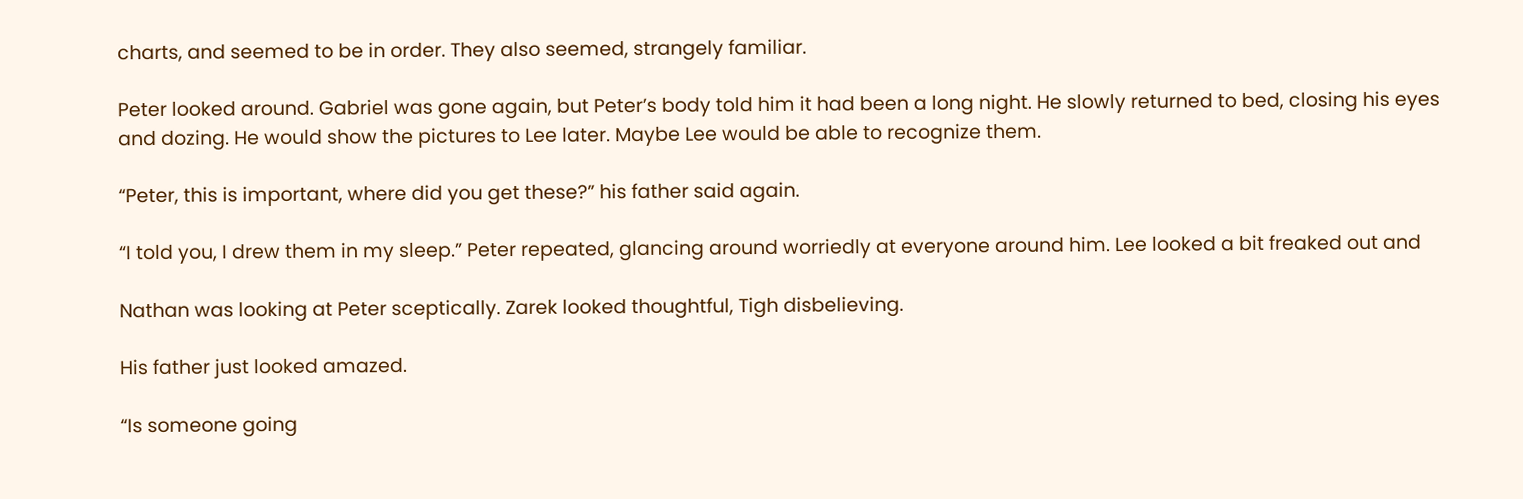charts, and seemed to be in order. They also seemed, strangely familiar.

Peter looked around. Gabriel was gone again, but Peter’s body told him it had been a long night. He slowly returned to bed, closing his eyes and dozing. He would show the pictures to Lee later. Maybe Lee would be able to recognize them.

“Peter, this is important, where did you get these?” his father said again.

“I told you, I drew them in my sleep.” Peter repeated, glancing around worriedly at everyone around him. Lee looked a bit freaked out and

Nathan was looking at Peter sceptically. Zarek looked thoughtful, Tigh disbelieving.

His father just looked amazed.

“Is someone going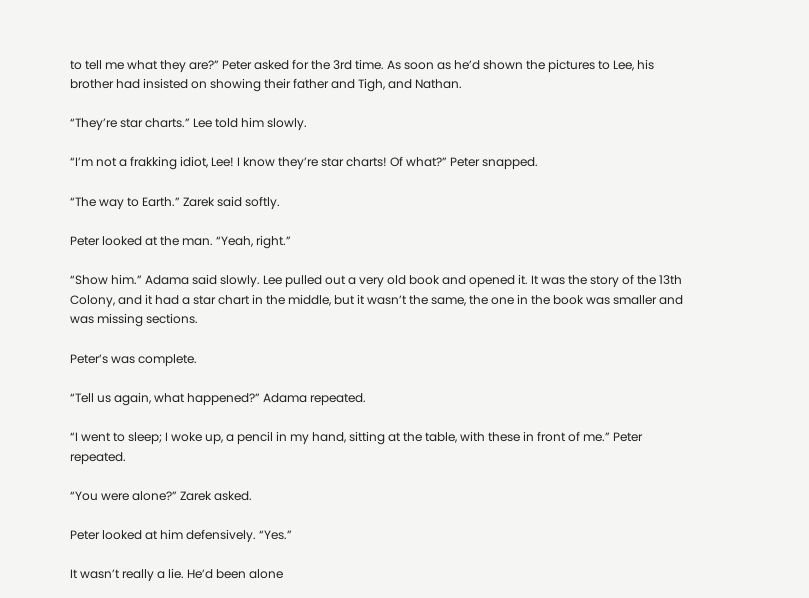to tell me what they are?” Peter asked for the 3rd time. As soon as he’d shown the pictures to Lee, his brother had insisted on showing their father and Tigh, and Nathan.

“They’re star charts.” Lee told him slowly.

“I’m not a frakking idiot, Lee! I know they’re star charts! Of what?” Peter snapped.

“The way to Earth.” Zarek said softly.

Peter looked at the man. “Yeah, right.”

“Show him.” Adama said slowly. Lee pulled out a very old book and opened it. It was the story of the 13th Colony, and it had a star chart in the middle, but it wasn’t the same, the one in the book was smaller and was missing sections.

Peter’s was complete.

“Tell us again, what happened?” Adama repeated.

“I went to sleep; I woke up, a pencil in my hand, sitting at the table, with these in front of me.” Peter repeated.

“You were alone?” Zarek asked.

Peter looked at him defensively. “Yes.”

It wasn’t really a lie. He’d been alone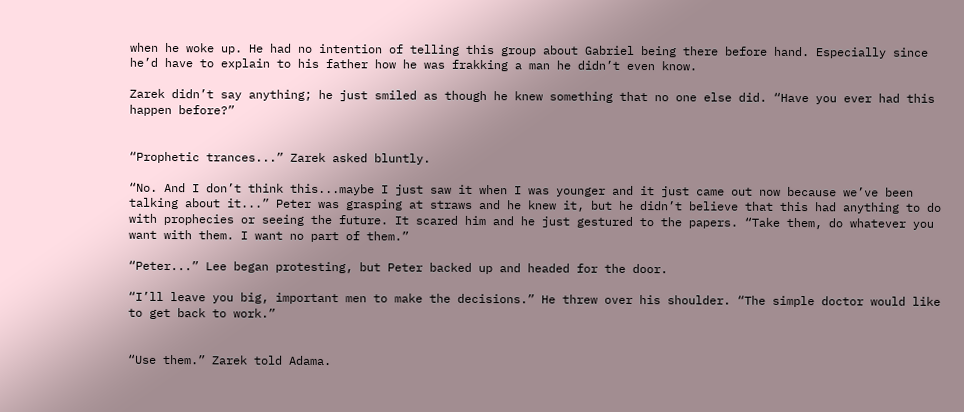when he woke up. He had no intention of telling this group about Gabriel being there before hand. Especially since he’d have to explain to his father how he was frakking a man he didn’t even know.

Zarek didn’t say anything; he just smiled as though he knew something that no one else did. “Have you ever had this happen before?”


“Prophetic trances...” Zarek asked bluntly.

“No. And I don’t think this...maybe I just saw it when I was younger and it just came out now because we’ve been talking about it...” Peter was grasping at straws and he knew it, but he didn’t believe that this had anything to do with prophecies or seeing the future. It scared him and he just gestured to the papers. “Take them, do whatever you want with them. I want no part of them.”

“Peter...” Lee began protesting, but Peter backed up and headed for the door.

“I’ll leave you big, important men to make the decisions.” He threw over his shoulder. “The simple doctor would like to get back to work.”


“Use them.” Zarek told Adama.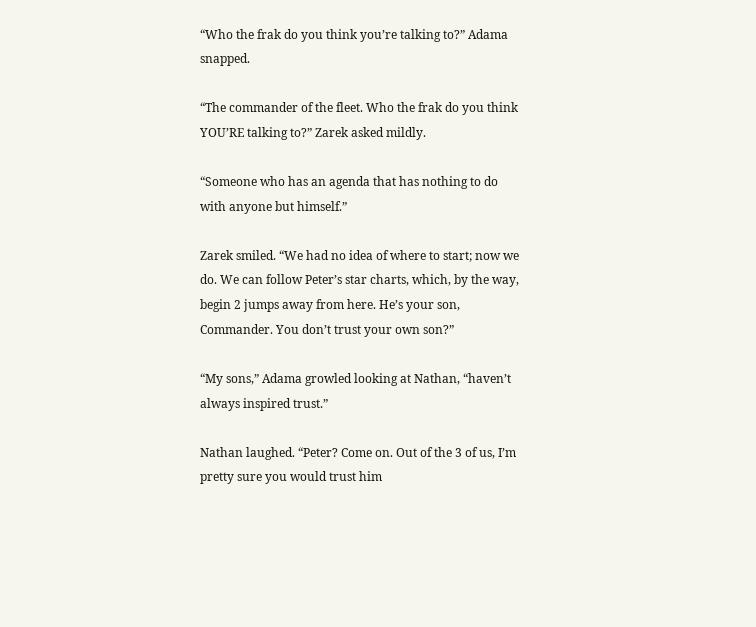“Who the frak do you think you’re talking to?” Adama snapped.

“The commander of the fleet. Who the frak do you think YOU’RE talking to?” Zarek asked mildly.

“Someone who has an agenda that has nothing to do with anyone but himself.”

Zarek smiled. “We had no idea of where to start; now we do. We can follow Peter’s star charts, which, by the way, begin 2 jumps away from here. He’s your son, Commander. You don’t trust your own son?”

“My sons,” Adama growled looking at Nathan, “haven’t always inspired trust.”

Nathan laughed. “Peter? Come on. Out of the 3 of us, I’m pretty sure you would trust him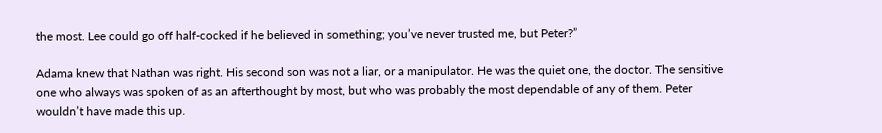the most. Lee could go off half-cocked if he believed in something; you’ve never trusted me, but Peter?”

Adama knew that Nathan was right. His second son was not a liar, or a manipulator. He was the quiet one, the doctor. The sensitive one who always was spoken of as an afterthought by most, but who was probably the most dependable of any of them. Peter wouldn’t have made this up.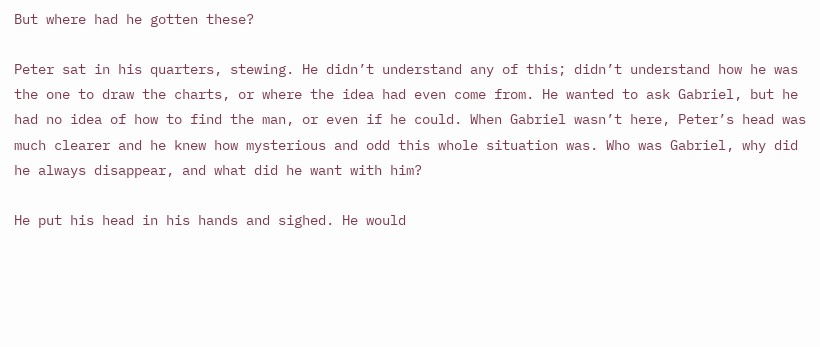But where had he gotten these?

Peter sat in his quarters, stewing. He didn’t understand any of this; didn’t understand how he was the one to draw the charts, or where the idea had even come from. He wanted to ask Gabriel, but he had no idea of how to find the man, or even if he could. When Gabriel wasn’t here, Peter’s head was much clearer and he knew how mysterious and odd this whole situation was. Who was Gabriel, why did he always disappear, and what did he want with him?

He put his head in his hands and sighed. He would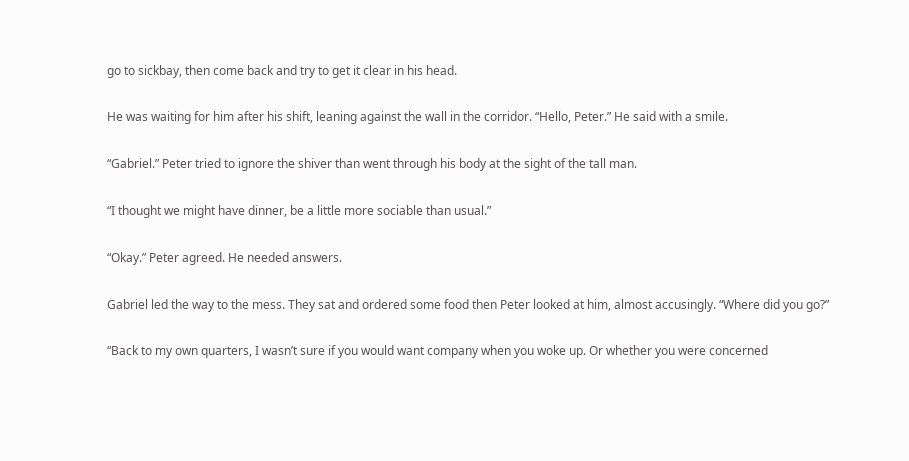go to sickbay, then come back and try to get it clear in his head.

He was waiting for him after his shift, leaning against the wall in the corridor. “Hello, Peter.” He said with a smile.

“Gabriel.” Peter tried to ignore the shiver than went through his body at the sight of the tall man.

“I thought we might have dinner, be a little more sociable than usual.”

“Okay.” Peter agreed. He needed answers.

Gabriel led the way to the mess. They sat and ordered some food then Peter looked at him, almost accusingly. “Where did you go?”

“Back to my own quarters, I wasn’t sure if you would want company when you woke up. Or whether you were concerned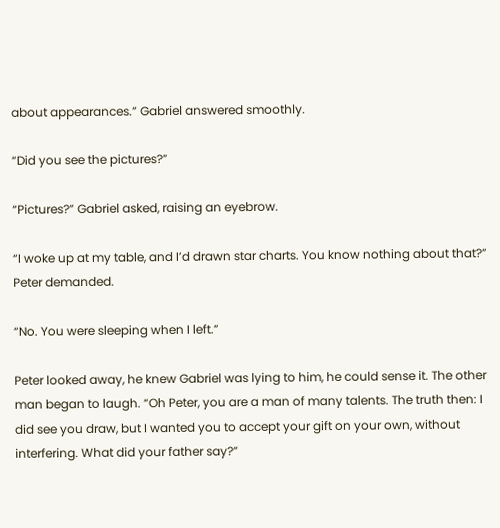about appearances.” Gabriel answered smoothly.

“Did you see the pictures?”

“Pictures?” Gabriel asked, raising an eyebrow.

“I woke up at my table, and I’d drawn star charts. You know nothing about that?” Peter demanded.

“No. You were sleeping when I left.”

Peter looked away, he knew Gabriel was lying to him, he could sense it. The other man began to laugh. “Oh Peter, you are a man of many talents. The truth then: I did see you draw, but I wanted you to accept your gift on your own, without interfering. What did your father say?”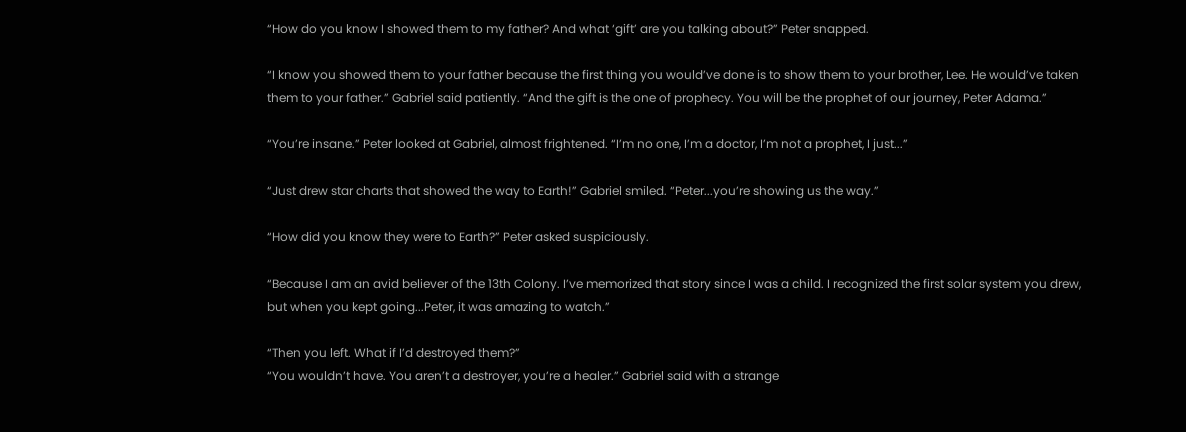“How do you know I showed them to my father? And what ‘gift’ are you talking about?” Peter snapped.

“I know you showed them to your father because the first thing you would’ve done is to show them to your brother, Lee. He would’ve taken
them to your father.” Gabriel said patiently. “And the gift is the one of prophecy. You will be the prophet of our journey, Peter Adama.”

“You’re insane.” Peter looked at Gabriel, almost frightened. “I’m no one, I’m a doctor, I’m not a prophet, I just...”

“Just drew star charts that showed the way to Earth!” Gabriel smiled. “Peter...you’re showing us the way.”

“How did you know they were to Earth?” Peter asked suspiciously.

“Because I am an avid believer of the 13th Colony. I’ve memorized that story since I was a child. I recognized the first solar system you drew,
but when you kept going...Peter, it was amazing to watch.”

“Then you left. What if I’d destroyed them?”
“You wouldn’t have. You aren’t a destroyer, you’re a healer.” Gabriel said with a strange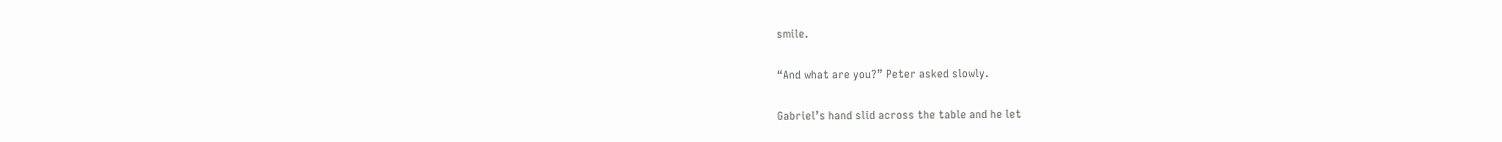smile.

“And what are you?” Peter asked slowly.

Gabriel’s hand slid across the table and he let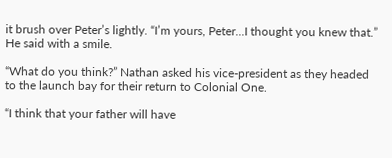it brush over Peter’s lightly. “I’m yours, Peter...I thought you knew that.” He said with a smile.

“What do you think?” Nathan asked his vice-president as they headed to the launch bay for their return to Colonial One.

“I think that your father will have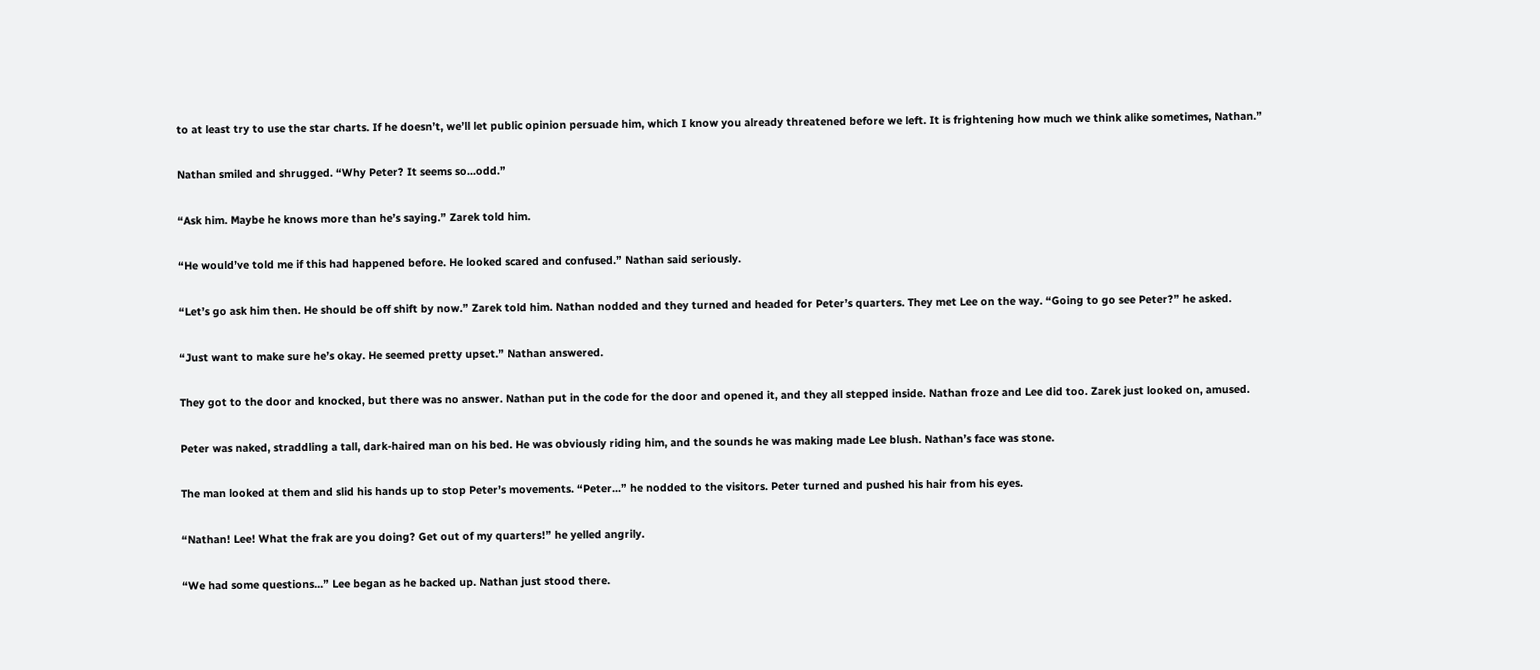to at least try to use the star charts. If he doesn’t, we’ll let public opinion persuade him, which I know you already threatened before we left. It is frightening how much we think alike sometimes, Nathan.”

Nathan smiled and shrugged. “Why Peter? It seems so...odd.”

“Ask him. Maybe he knows more than he’s saying.” Zarek told him.

“He would’ve told me if this had happened before. He looked scared and confused.” Nathan said seriously.

“Let’s go ask him then. He should be off shift by now.” Zarek told him. Nathan nodded and they turned and headed for Peter’s quarters. They met Lee on the way. “Going to go see Peter?” he asked.

“Just want to make sure he’s okay. He seemed pretty upset.” Nathan answered.

They got to the door and knocked, but there was no answer. Nathan put in the code for the door and opened it, and they all stepped inside. Nathan froze and Lee did too. Zarek just looked on, amused.

Peter was naked, straddling a tall, dark-haired man on his bed. He was obviously riding him, and the sounds he was making made Lee blush. Nathan’s face was stone.

The man looked at them and slid his hands up to stop Peter’s movements. “Peter...” he nodded to the visitors. Peter turned and pushed his hair from his eyes.

“Nathan! Lee! What the frak are you doing? Get out of my quarters!” he yelled angrily.

“We had some questions...” Lee began as he backed up. Nathan just stood there.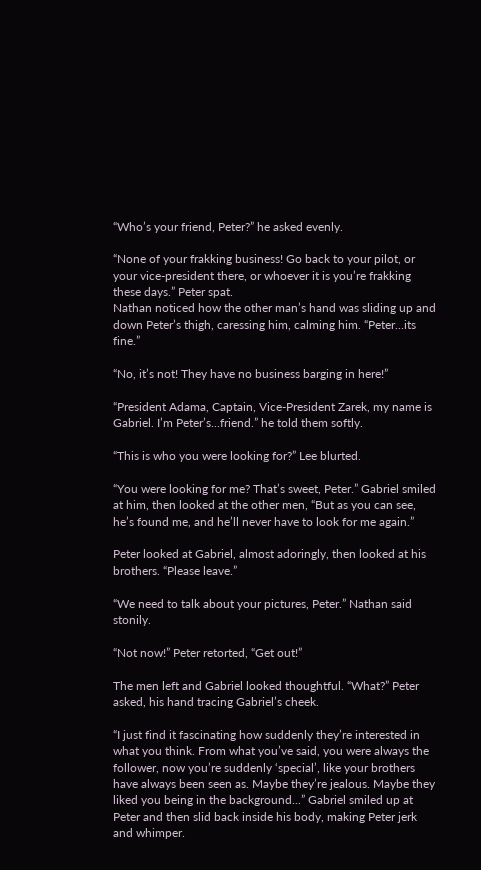“Who’s your friend, Peter?” he asked evenly.

“None of your frakking business! Go back to your pilot, or your vice-president there, or whoever it is you’re frakking these days.” Peter spat.
Nathan noticed how the other man’s hand was sliding up and down Peter’s thigh, caressing him, calming him. “Peter...its fine.”

“No, it’s not! They have no business barging in here!”

“President Adama, Captain, Vice-President Zarek, my name is Gabriel. I’m Peter’s...friend.” he told them softly.

“This is who you were looking for?” Lee blurted.

“You were looking for me? That’s sweet, Peter.” Gabriel smiled at him, then looked at the other men, “But as you can see, he’s found me, and he’ll never have to look for me again.”

Peter looked at Gabriel, almost adoringly, then looked at his brothers. “Please leave.”

“We need to talk about your pictures, Peter.” Nathan said stonily.

“Not now!” Peter retorted, “Get out!”

The men left and Gabriel looked thoughtful. “What?” Peter asked, his hand tracing Gabriel’s cheek.

“I just find it fascinating how suddenly they’re interested in what you think. From what you’ve said, you were always the follower, now you’re suddenly ‘special’, like your brothers have always been seen as. Maybe they’re jealous. Maybe they liked you being in the background...” Gabriel smiled up at Peter and then slid back inside his body, making Peter jerk and whimper.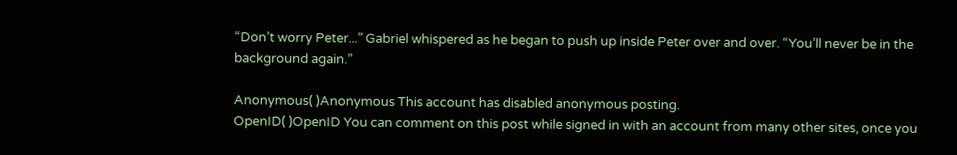“Don’t worry Peter...” Gabriel whispered as he began to push up inside Peter over and over. “You’ll never be in the background again.”

Anonymous( )Anonymous This account has disabled anonymous posting.
OpenID( )OpenID You can comment on this post while signed in with an account from many other sites, once you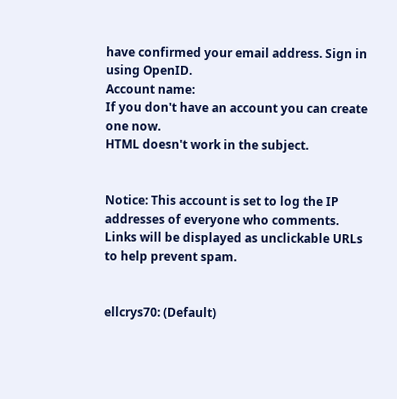have confirmed your email address. Sign in using OpenID.
Account name:
If you don't have an account you can create one now.
HTML doesn't work in the subject.


Notice: This account is set to log the IP addresses of everyone who comments.
Links will be displayed as unclickable URLs to help prevent spam.


ellcrys70: (Default)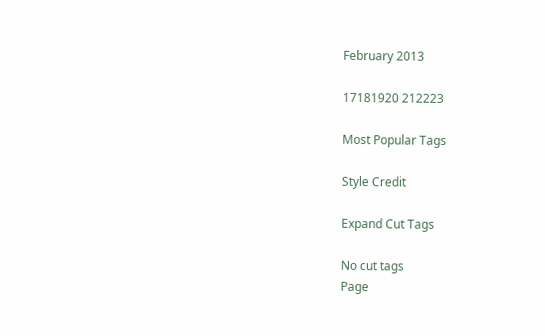February 2013

17181920 212223

Most Popular Tags

Style Credit

Expand Cut Tags

No cut tags
Page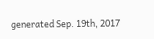generated Sep. 19th, 2017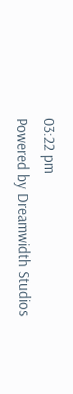03:22 pm
Powered by Dreamwidth Studios